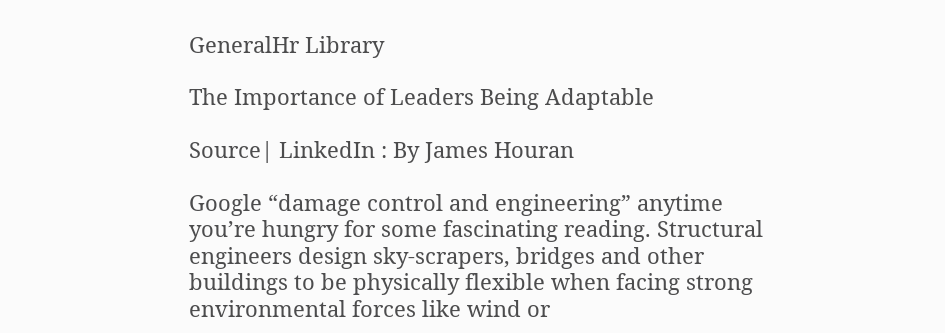GeneralHr Library

The Importance of Leaders Being Adaptable

Source| LinkedIn : By James Houran

Google “damage control and engineering” anytime you’re hungry for some fascinating reading. Structural engineers design sky-scrapers, bridges and other buildings to be physically flexible when facing strong environmental forces like wind or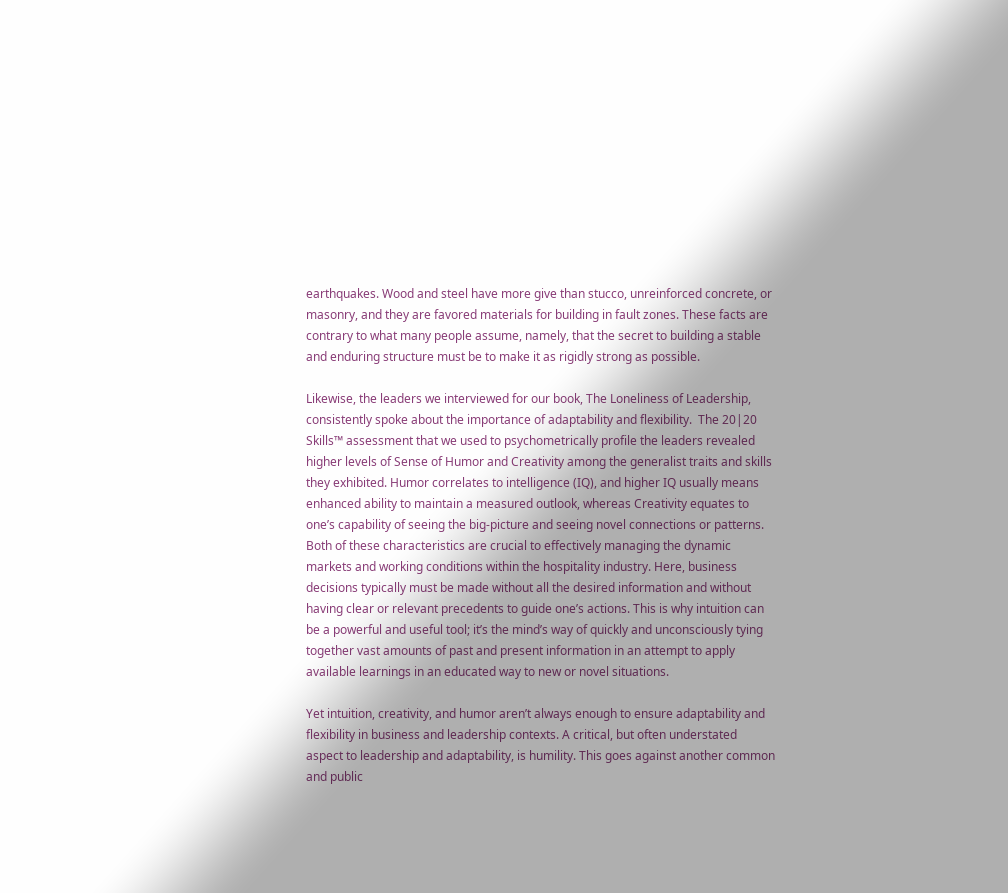earthquakes. Wood and steel have more give than stucco, unreinforced concrete, or masonry, and they are favored materials for building in fault zones. These facts are contrary to what many people assume, namely, that the secret to building a stable and enduring structure must be to make it as rigidly strong as possible.

Likewise, the leaders we interviewed for our book, The Loneliness of Leadership, consistently spoke about the importance of adaptability and flexibility.  The 20|20 Skills™ assessment that we used to psychometrically profile the leaders revealed higher levels of Sense of Humor and Creativity among the generalist traits and skills they exhibited. Humor correlates to intelligence (IQ), and higher IQ usually means enhanced ability to maintain a measured outlook, whereas Creativity equates to one’s capability of seeing the big-picture and seeing novel connections or patterns. Both of these characteristics are crucial to effectively managing the dynamic markets and working conditions within the hospitality industry. Here, business decisions typically must be made without all the desired information and without having clear or relevant precedents to guide one’s actions. This is why intuition can be a powerful and useful tool; it’s the mind’s way of quickly and unconsciously tying together vast amounts of past and present information in an attempt to apply available learnings in an educated way to new or novel situations.

Yet intuition, creativity, and humor aren’t always enough to ensure adaptability and flexibility in business and leadership contexts. A critical, but often understated aspect to leadership and adaptability, is humility. This goes against another common and public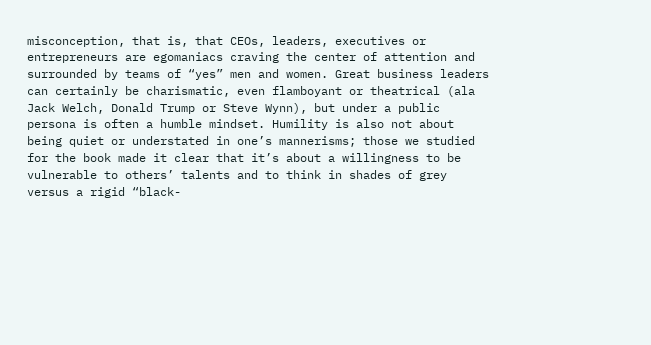misconception, that is, that CEOs, leaders, executives or entrepreneurs are egomaniacs craving the center of attention and surrounded by teams of “yes” men and women. Great business leaders can certainly be charismatic, even flamboyant or theatrical (ala Jack Welch, Donald Trump or Steve Wynn), but under a public persona is often a humble mindset. Humility is also not about being quiet or understated in one’s mannerisms; those we studied for the book made it clear that it’s about a willingness to be vulnerable to others’ talents and to think in shades of grey versus a rigid “black-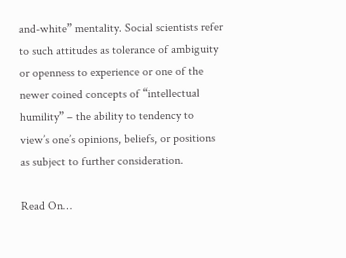and-white” mentality. Social scientists refer to such attitudes as tolerance of ambiguity or openness to experience or one of the newer coined concepts of “intellectual humility” – the ability to tendency to view’s one’s opinions, beliefs, or positions as subject to further consideration.

Read On…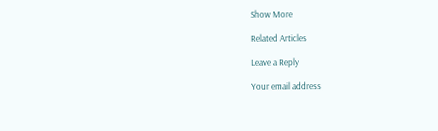Show More

Related Articles

Leave a Reply

Your email address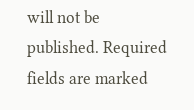will not be published. Required fields are marked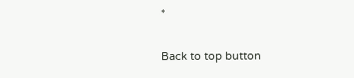*

Back to top button